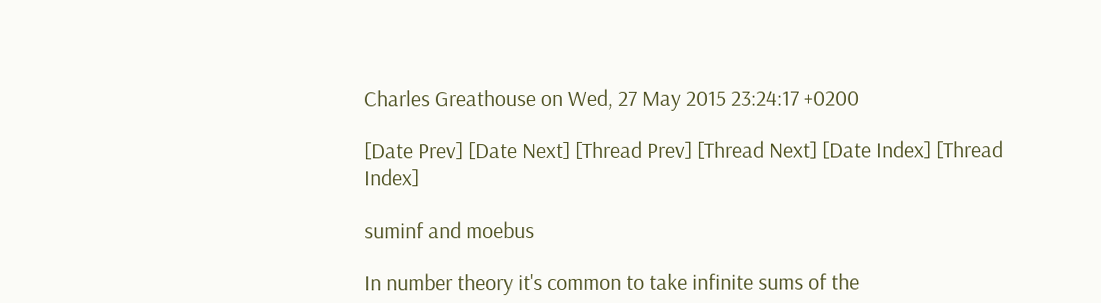Charles Greathouse on Wed, 27 May 2015 23:24:17 +0200

[Date Prev] [Date Next] [Thread Prev] [Thread Next] [Date Index] [Thread Index]

suminf and moebus

In number theory it's common to take infinite sums of the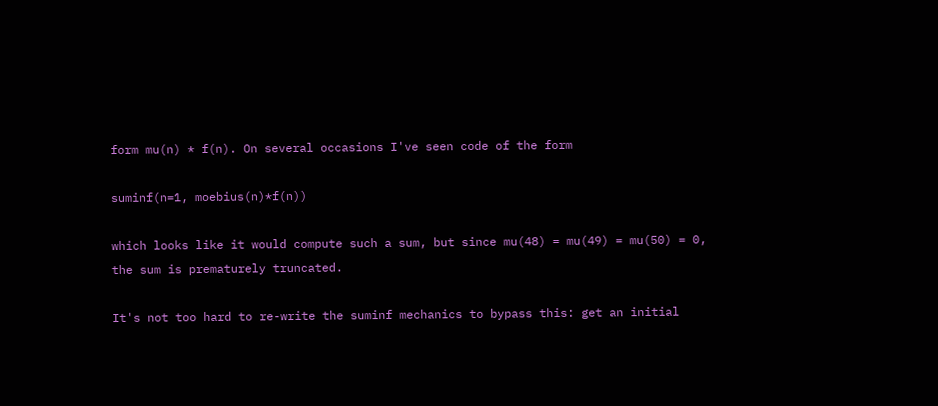form mu(n) * f(n). On several occasions I've seen code of the form

suminf(n=1, moebius(n)*f(n))

which looks like it would compute such a sum, but since mu(48) = mu(49) = mu(50) = 0, the sum is prematurely truncated.

It's not too hard to re-write the suminf mechanics to bypass this: get an initial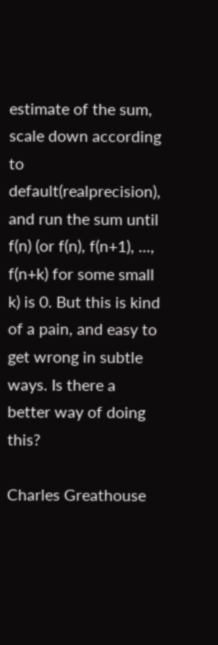estimate of the sum, scale down according to default(realprecision), and run the sum until f(n) (or f(n), f(n+1), ..., f(n+k) for some small k) is 0. But this is kind of a pain, and easy to get wrong in subtle ways. Is there a better way of doing this?

Charles Greathouse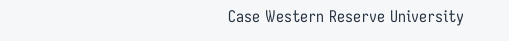Case Western Reserve University